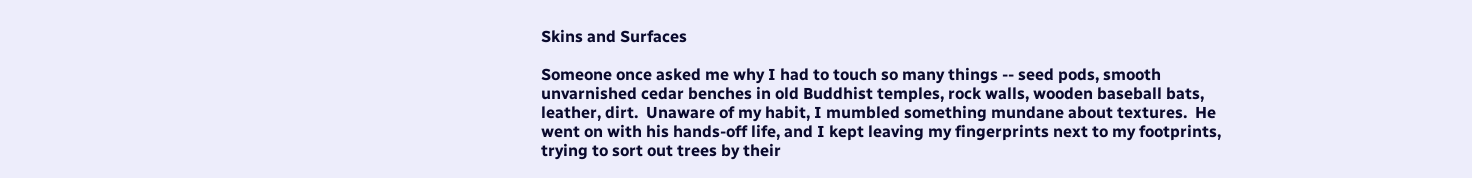Skins and Surfaces

Someone once asked me why I had to touch so many things -- seed pods, smooth unvarnished cedar benches in old Buddhist temples, rock walls, wooden baseball bats, leather, dirt.  Unaware of my habit, I mumbled something mundane about textures.  He went on with his hands-off life, and I kept leaving my fingerprints next to my footprints, trying to sort out trees by their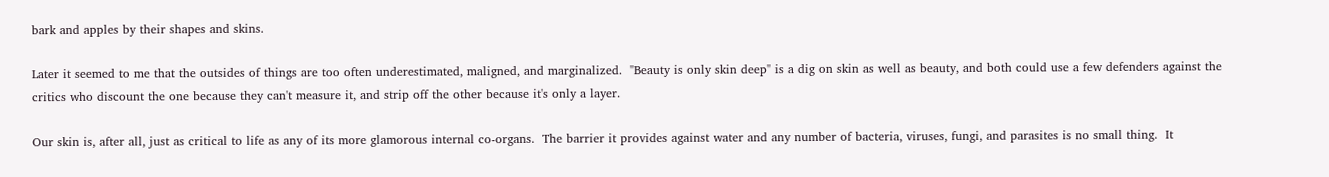bark and apples by their shapes and skins.

Later it seemed to me that the outsides of things are too often underestimated, maligned, and marginalized.  "Beauty is only skin deep" is a dig on skin as well as beauty, and both could use a few defenders against the critics who discount the one because they can't measure it, and strip off the other because it's only a layer.

Our skin is, after all, just as critical to life as any of its more glamorous internal co-organs.  The barrier it provides against water and any number of bacteria, viruses, fungi, and parasites is no small thing.  It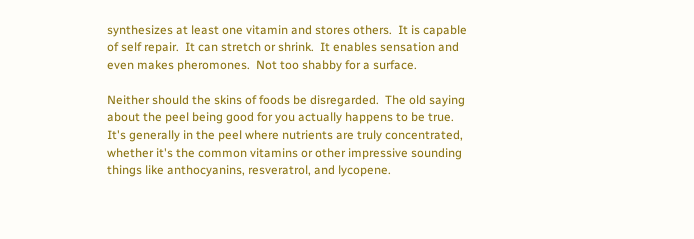synthesizes at least one vitamin and stores others.  It is capable of self repair.  It can stretch or shrink.  It enables sensation and even makes pheromones.  Not too shabby for a surface.

Neither should the skins of foods be disregarded.  The old saying about the peel being good for you actually happens to be true.  It's generally in the peel where nutrients are truly concentrated, whether it's the common vitamins or other impressive sounding things like anthocyanins, resveratrol, and lycopene.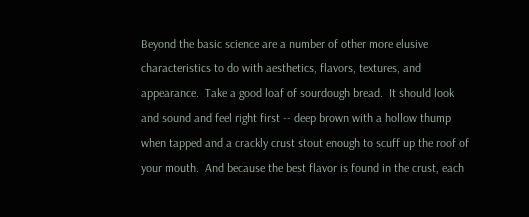Beyond the basic science are a number of other more elusive characteristics to do with aesthetics, flavors, textures, and appearance.  Take a good loaf of sourdough bread.  It should look and sound and feel right first -- deep brown with a hollow thump when tapped and a crackly crust stout enough to scuff up the roof of your mouth.  And because the best flavor is found in the crust, each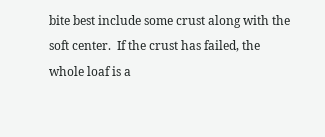bite best include some crust along with the soft center.  If the crust has failed, the whole loaf is a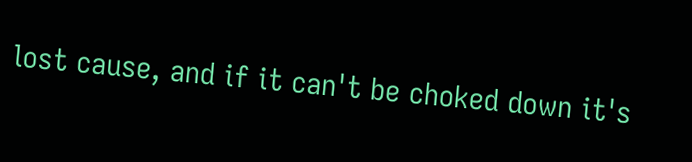lost cause, and if it can't be choked down it's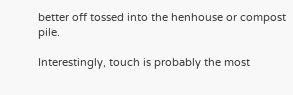better off tossed into the henhouse or compost pile.

Interestingly, touch is probably the most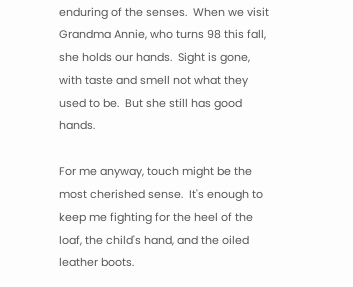enduring of the senses.  When we visit Grandma Annie, who turns 98 this fall, she holds our hands.  Sight is gone, with taste and smell not what they used to be.  But she still has good hands.

For me anyway, touch might be the most cherished sense.  It's enough to keep me fighting for the heel of the loaf, the child's hand, and the oiled leather boots.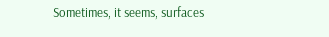Sometimes, it seems, surfaces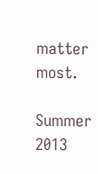matter most.

Summer 2013